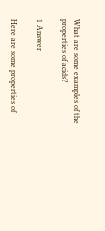What are some examples of the properties of acids?

1 Answer

Here are some properties of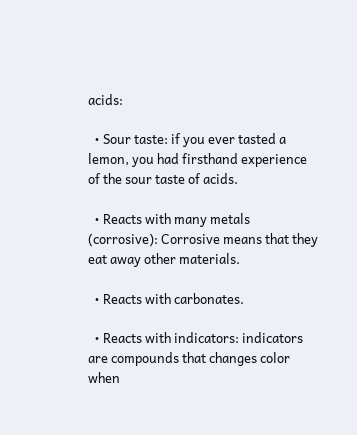acids:

  • Sour taste: if you ever tasted a lemon, you had firsthand experience of the sour taste of acids.

  • Reacts with many metals (corrosive): Corrosive means that they eat away other materials.

  • Reacts with carbonates.

  • Reacts with indicators: indicators are compounds that changes color when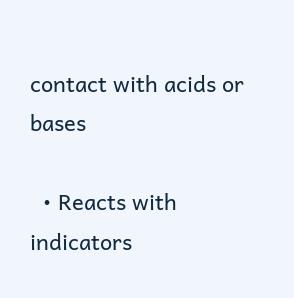contact with acids or bases

  • Reacts with indicators